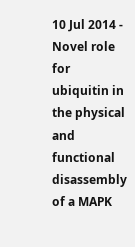10 Jul 2014 - Novel role for ubiquitin in the physical and functional disassembly of a MAPK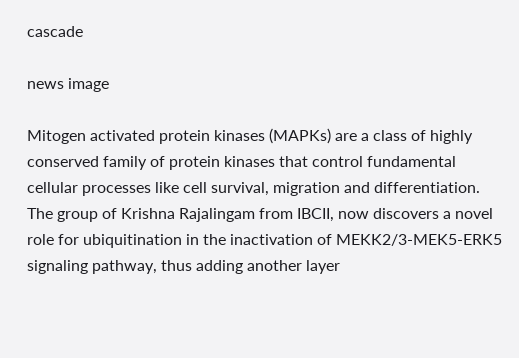cascade

news image

Mitogen activated protein kinases (MAPKs) are a class of highly conserved family of protein kinases that control fundamental cellular processes like cell survival, migration and differentiation. The group of Krishna Rajalingam from IBCII, now discovers a novel role for ubiquitination in the inactivation of MEKK2/3-MEK5-ERK5 signaling pathway, thus adding another layer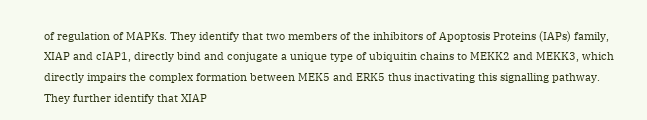of regulation of MAPKs. They identify that two members of the inhibitors of Apoptosis Proteins (IAPs) family, XIAP and cIAP1, directly bind and conjugate a unique type of ubiquitin chains to MEKK2 and MEKK3, which directly impairs the complex formation between MEK5 and ERK5 thus inactivating this signalling pathway. They further identify that XIAP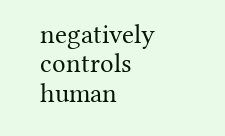negatively controls human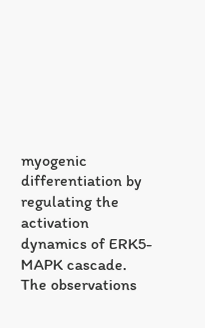myogenic differentiation by regulating the activation dynamics of ERK5-MAPK cascade. The observations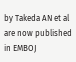by Takeda AN et al are now published in EMBOJ